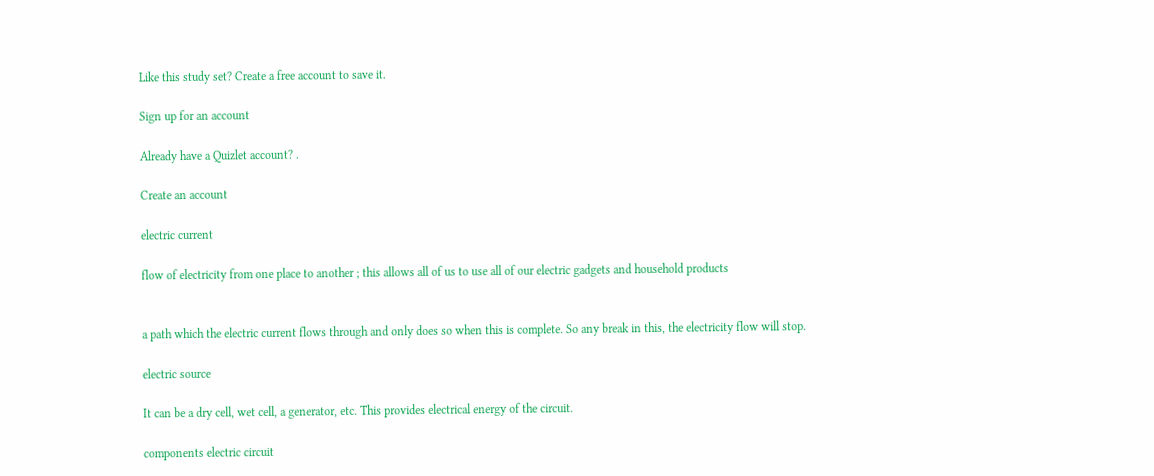Like this study set? Create a free account to save it.

Sign up for an account

Already have a Quizlet account? .

Create an account

electric current

flow of electricity from one place to another ; this allows all of us to use all of our electric gadgets and household products


a path which the electric current flows through and only does so when this is complete. So any break in this, the electricity flow will stop.

electric source

It can be a dry cell, wet cell, a generator, etc. This provides electrical energy of the circuit.

components electric circuit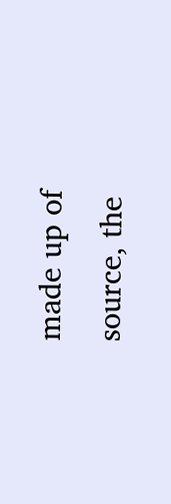made up of source, the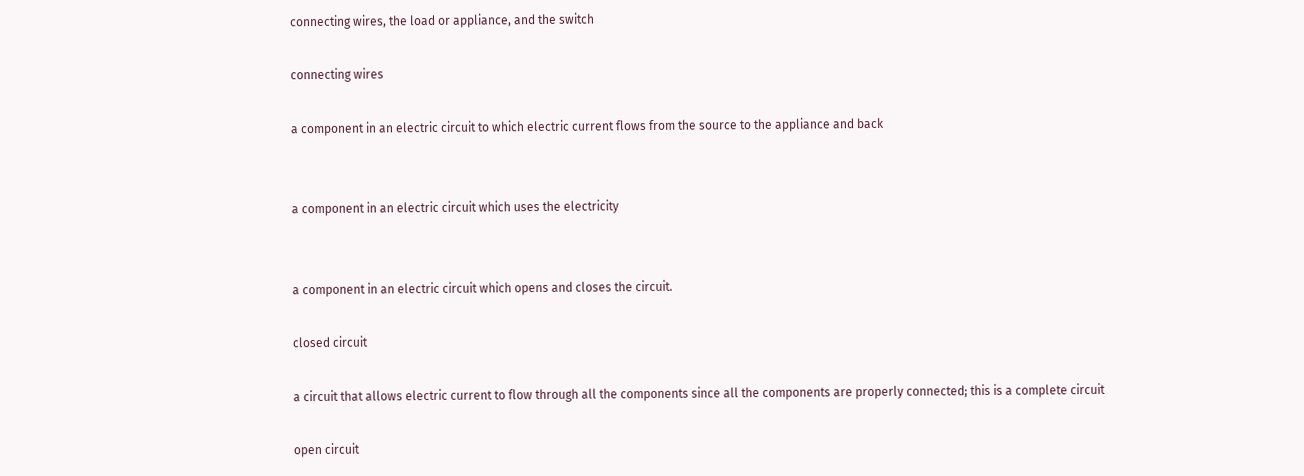connecting wires, the load or appliance, and the switch

connecting wires

a component in an electric circuit to which electric current flows from the source to the appliance and back


a component in an electric circuit which uses the electricity


a component in an electric circuit which opens and closes the circuit.

closed circuit

a circuit that allows electric current to flow through all the components since all the components are properly connected; this is a complete circuit

open circuit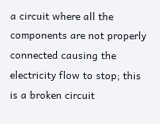a circuit where all the components are not properly connected causing the electricity flow to stop; this is a broken circuit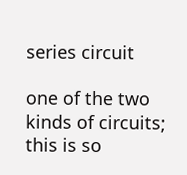series circuit

one of the two kinds of circuits; this is so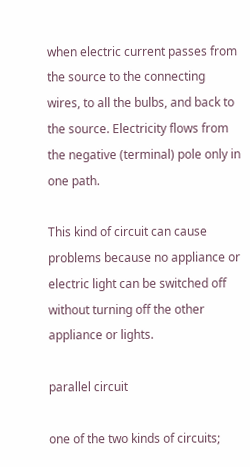when electric current passes from the source to the connecting wires, to all the bulbs, and back to the source. Electricity flows from the negative (terminal) pole only in one path.

This kind of circuit can cause problems because no appliance or electric light can be switched off without turning off the other appliance or lights.

parallel circuit

one of the two kinds of circuits;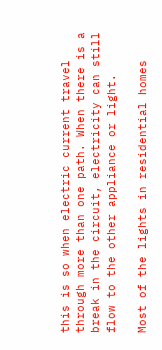this is so when electric current travel through more than one path. When there is a break in the circuit, electricity can still flow to the other appliance or light.

Most of the lights in residential homes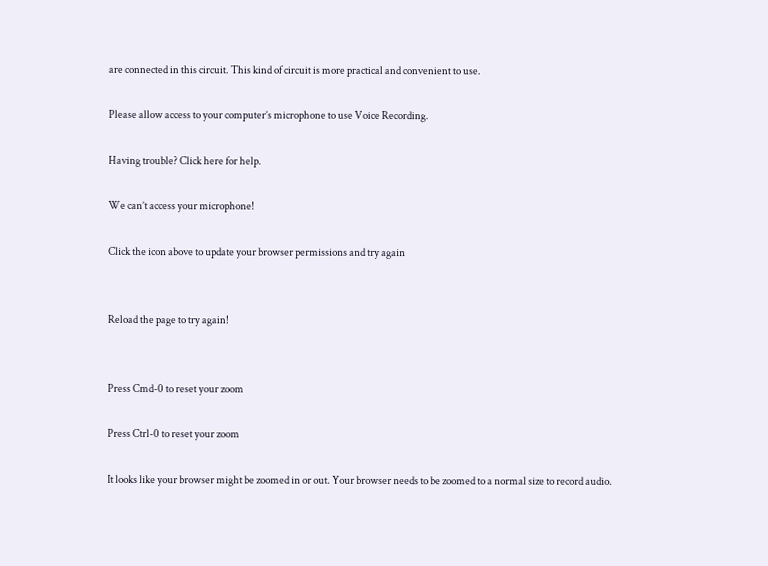are connected in this circuit. This kind of circuit is more practical and convenient to use.

Please allow access to your computer’s microphone to use Voice Recording.

Having trouble? Click here for help.

We can’t access your microphone!

Click the icon above to update your browser permissions and try again


Reload the page to try again!


Press Cmd-0 to reset your zoom

Press Ctrl-0 to reset your zoom

It looks like your browser might be zoomed in or out. Your browser needs to be zoomed to a normal size to record audio.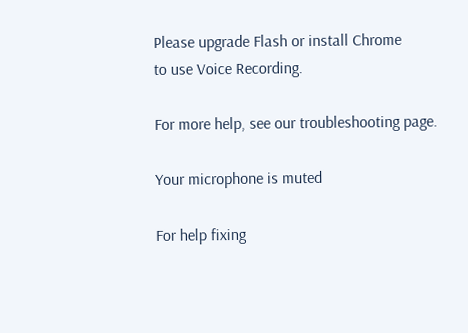Please upgrade Flash or install Chrome
to use Voice Recording.

For more help, see our troubleshooting page.

Your microphone is muted

For help fixing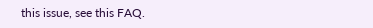this issue, see this FAQ.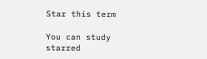Star this term

You can study starred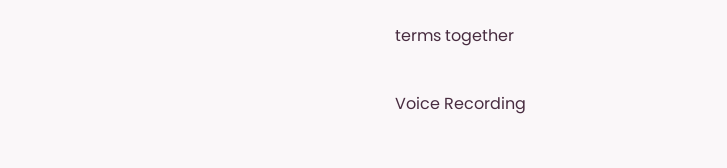terms together

Voice Recording